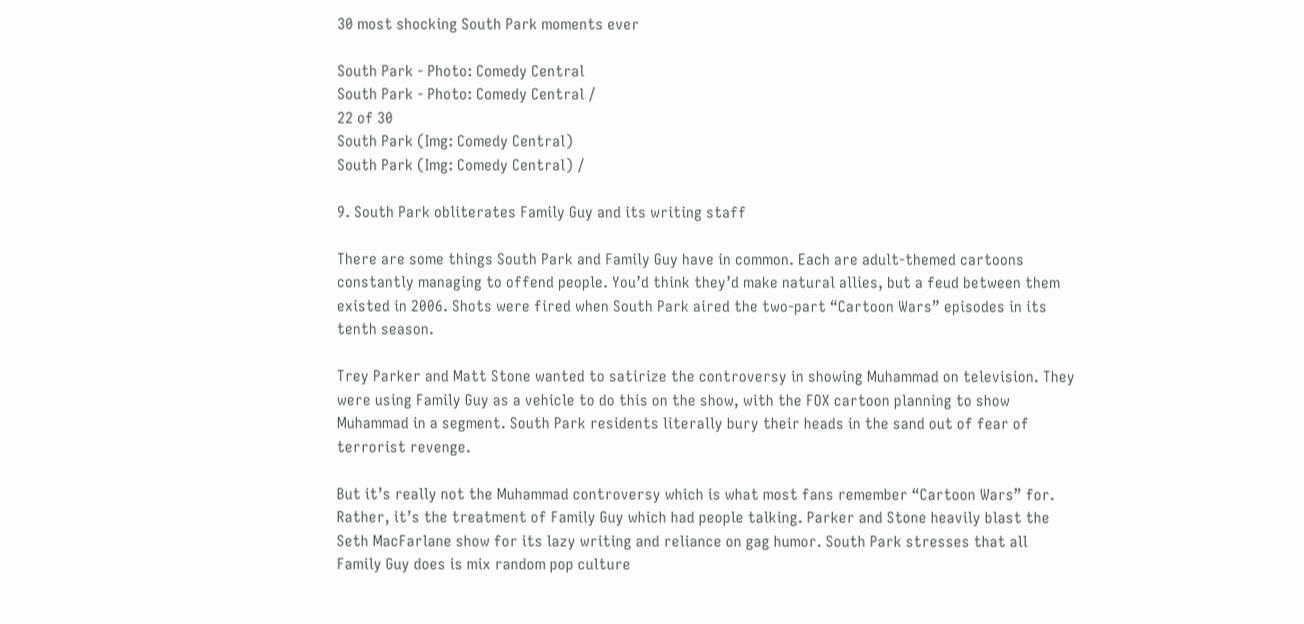30 most shocking South Park moments ever

South Park - Photo: Comedy Central
South Park - Photo: Comedy Central /
22 of 30
South Park (Img: Comedy Central)
South Park (Img: Comedy Central) /

9. South Park obliterates Family Guy and its writing staff

There are some things South Park and Family Guy have in common. Each are adult-themed cartoons constantly managing to offend people. You’d think they’d make natural allies, but a feud between them existed in 2006. Shots were fired when South Park aired the two-part “Cartoon Wars” episodes in its tenth season.

Trey Parker and Matt Stone wanted to satirize the controversy in showing Muhammad on television. They were using Family Guy as a vehicle to do this on the show, with the FOX cartoon planning to show Muhammad in a segment. South Park residents literally bury their heads in the sand out of fear of terrorist revenge.

But it’s really not the Muhammad controversy which is what most fans remember “Cartoon Wars” for. Rather, it’s the treatment of Family Guy which had people talking. Parker and Stone heavily blast the Seth MacFarlane show for its lazy writing and reliance on gag humor. South Park stresses that all Family Guy does is mix random pop culture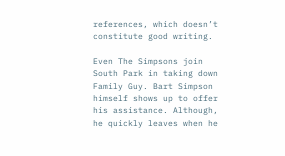references, which doesn’t constitute good writing.

Even The Simpsons join South Park in taking down Family Guy. Bart Simpson himself shows up to offer his assistance. Although, he quickly leaves when he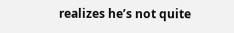realizes he’s not quite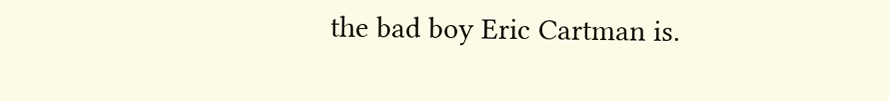the bad boy Eric Cartman is.